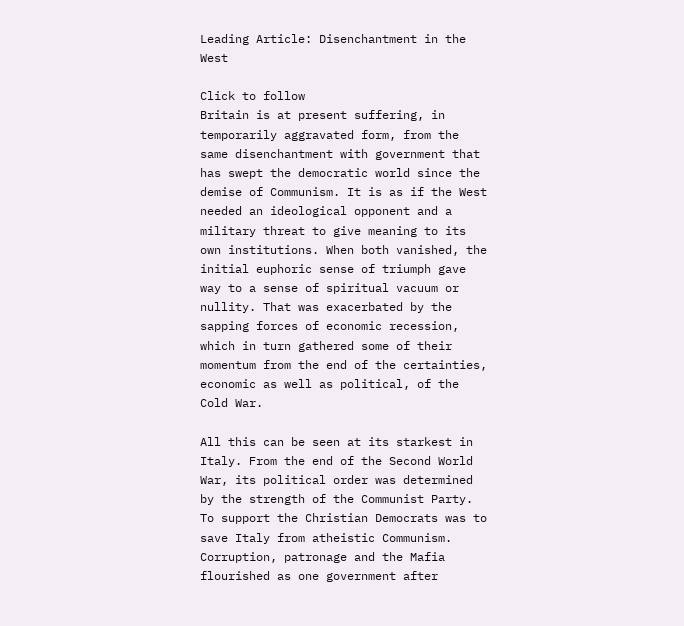Leading Article: Disenchantment in the West

Click to follow
Britain is at present suffering, in temporarily aggravated form, from the same disenchantment with government that has swept the democratic world since the demise of Communism. It is as if the West needed an ideological opponent and a military threat to give meaning to its own institutions. When both vanished, the initial euphoric sense of triumph gave way to a sense of spiritual vacuum or nullity. That was exacerbated by the sapping forces of economic recession, which in turn gathered some of their momentum from the end of the certainties, economic as well as political, of the Cold War.

All this can be seen at its starkest in Italy. From the end of the Second World War, its political order was determined by the strength of the Communist Party. To support the Christian Democrats was to save Italy from atheistic Communism. Corruption, patronage and the Mafia flourished as one government after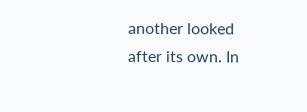another looked after its own. In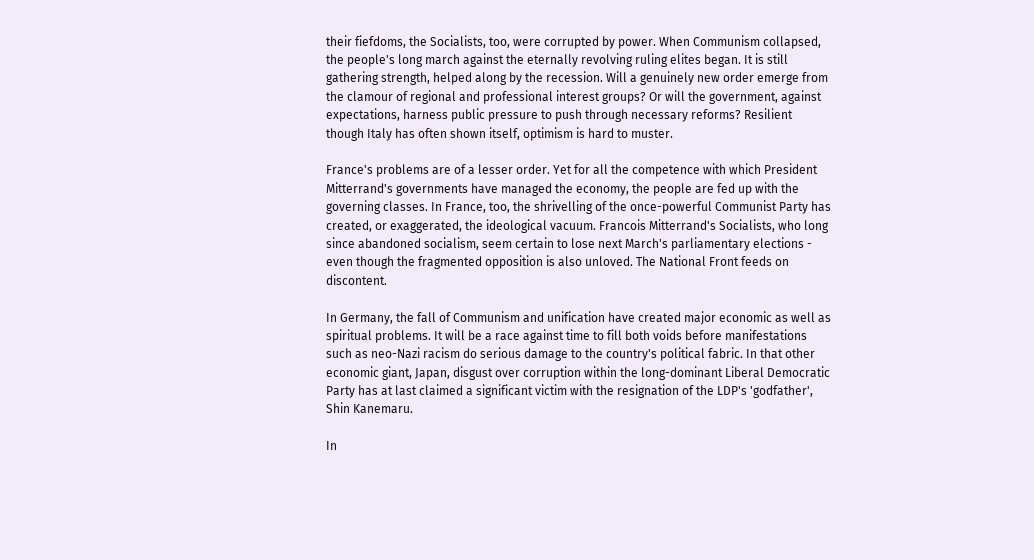their fiefdoms, the Socialists, too, were corrupted by power. When Communism collapsed, the people's long march against the eternally revolving ruling elites began. It is still gathering strength, helped along by the recession. Will a genuinely new order emerge from the clamour of regional and professional interest groups? Or will the government, against expectations, harness public pressure to push through necessary reforms? Resilient though Italy has often shown itself, optimism is hard to muster.

France's problems are of a lesser order. Yet for all the competence with which President Mitterrand's governments have managed the economy, the people are fed up with the governing classes. In France, too, the shrivelling of the once-powerful Communist Party has created, or exaggerated, the ideological vacuum. Francois Mitterrand's Socialists, who long since abandoned socialism, seem certain to lose next March's parliamentary elections - even though the fragmented opposition is also unloved. The National Front feeds on discontent.

In Germany, the fall of Communism and unification have created major economic as well as spiritual problems. It will be a race against time to fill both voids before manifestations such as neo-Nazi racism do serious damage to the country's political fabric. In that other economic giant, Japan, disgust over corruption within the long-dominant Liberal Democratic Party has at last claimed a significant victim with the resignation of the LDP's 'godfather', Shin Kanemaru.

In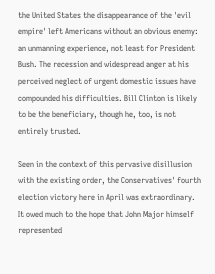the United States the disappearance of the 'evil empire' left Americans without an obvious enemy: an unmanning experience, not least for President Bush. The recession and widespread anger at his perceived neglect of urgent domestic issues have compounded his difficulties. Bill Clinton is likely to be the beneficiary, though he, too, is not entirely trusted.

Seen in the context of this pervasive disillusion with the existing order, the Conservatives' fourth election victory here in April was extraordinary. It owed much to the hope that John Major himself represented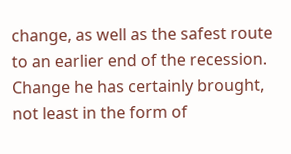change, as well as the safest route to an earlier end of the recession. Change he has certainly brought, not least in the form of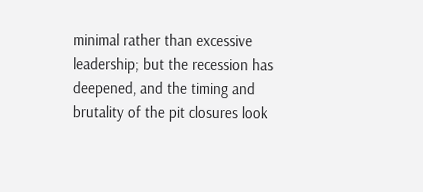minimal rather than excessive leadership; but the recession has deepened, and the timing and brutality of the pit closures look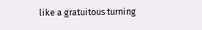like a gratuitous turning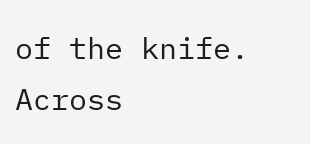of the knife. Across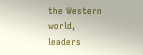the Western world, leaders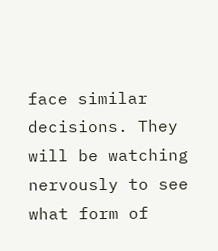face similar decisions. They will be watching nervously to see what form of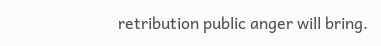retribution public anger will bring.